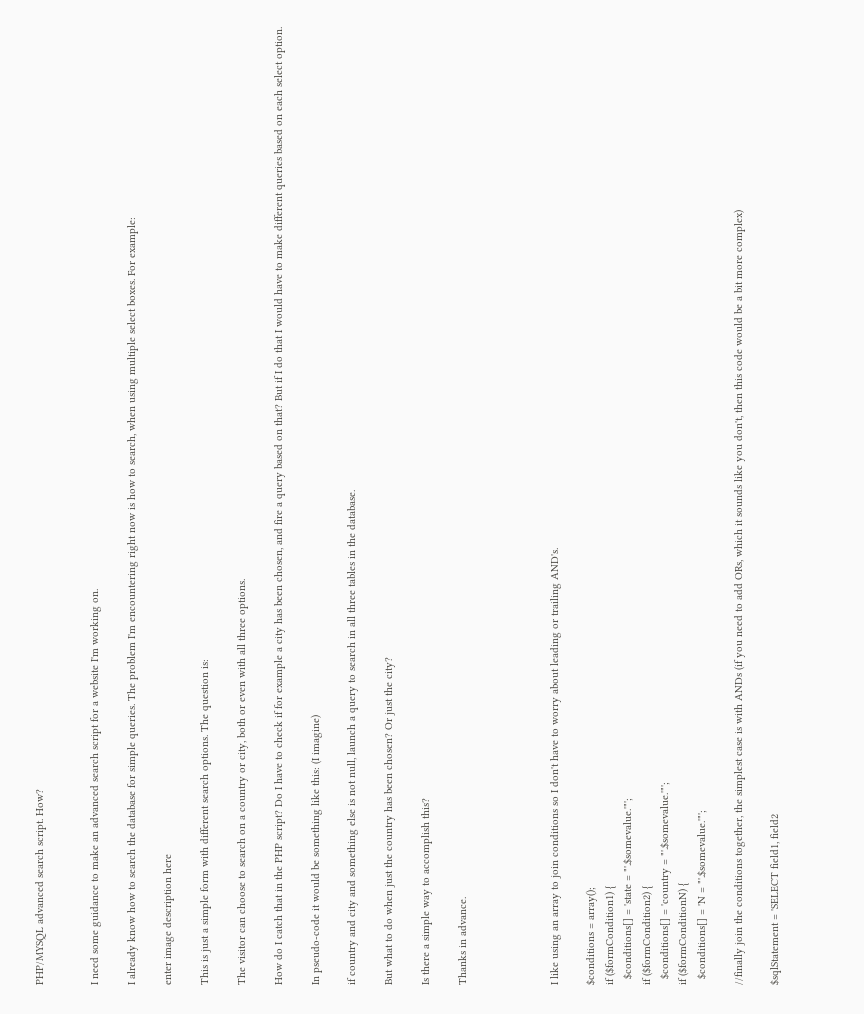PHP/MYSQL advanced search script. How?


I need some guidance to make an advanced search script for a website I'm working on.

I already know how to search the database for simple queries. The problem I'm encountering right now is how to search, when using multiple select boxes. For example:

enter image description here

This is just a simple form with different search options. The question is:

The visitor can choose to search on a country or city, both or even with all three options.

How do I catch that in the PHP script? Do I have to check if for example a city has been chosen, and fire a query based on that? But if I do that I would have to make different queries based on each select option.

In pseudo-code it would be something like this: (I imagine)

if country and city and something else is not null, launch a query to search in all three tables in the database.

But what to do when just the country has been chosen? Or just the city?

Is there a simple way to accomplish this?

Thanks in advance.




I like using an array to join conditions so I don't have to worry about leading or trailing AND's.

$conditions = array();
if ($formCondition1) {
  $conditions[] = 'state = "'.$somevalue.'"';
if ($formCondition2) {
  $conditions[] = 'country = "'.$somevalue.'"';
if ($formConditionN) {
  $conditions[] = 'N = "'.$somevalue.'"';

//finally join the conditions together, the simplest case is with ANDs (if you need to add ORs, which it sounds like you don't, then this code would be a bit more complex)

$sqlStatement = 'SELECT field1, field2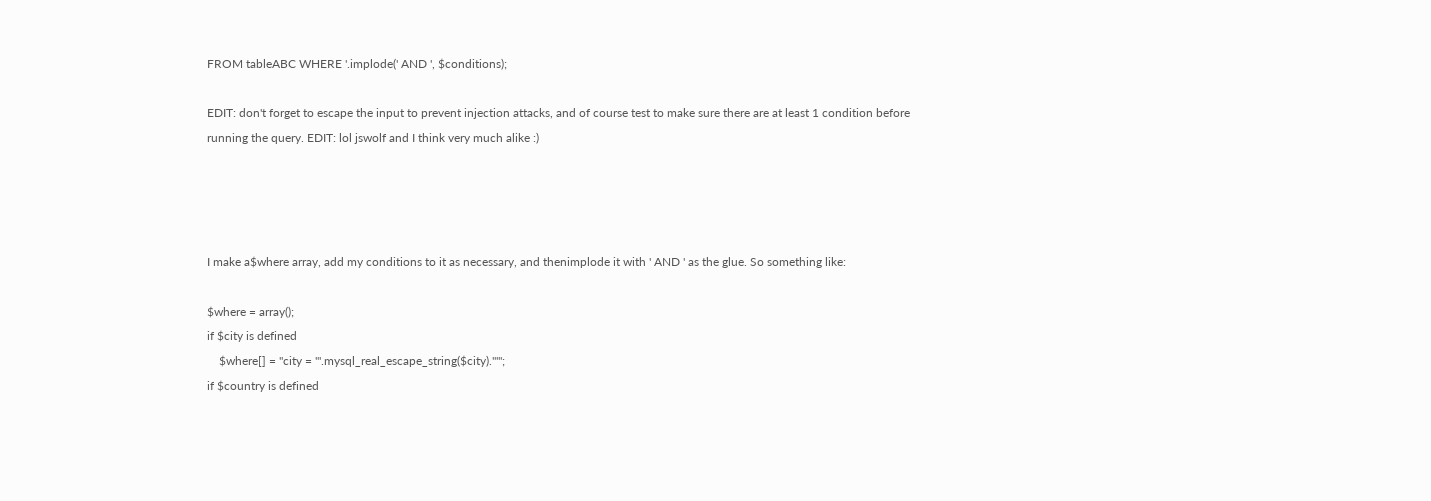FROM tableABC WHERE '.implode(' AND ', $conditions);

EDIT: don't forget to escape the input to prevent injection attacks, and of course test to make sure there are at least 1 condition before running the query. EDIT: lol jswolf and I think very much alike :)




I make a$where array, add my conditions to it as necessary, and thenimplode it with ' AND ' as the glue. So something like:

$where = array();
if $city is defined
    $where[] = "city = '".mysql_real_escape_string($city)."'";
if $country is defined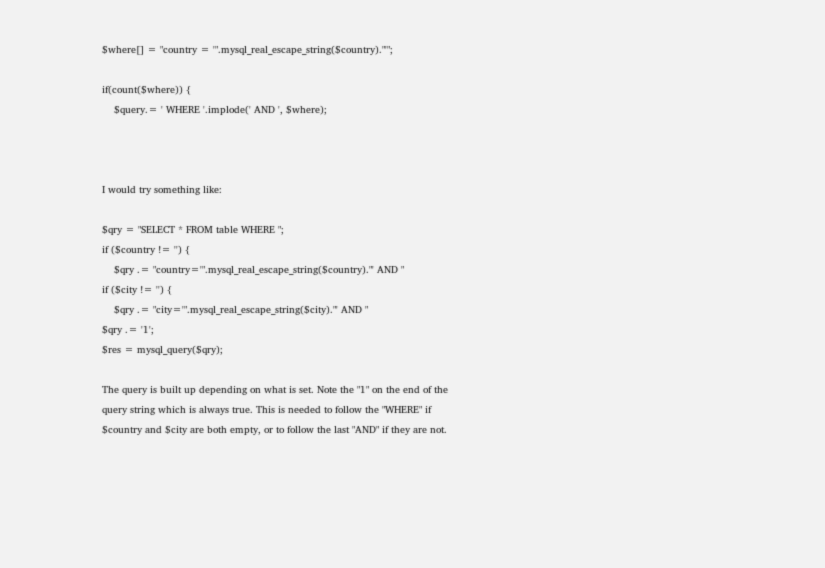$where[] = "country = '".mysql_real_escape_string($country)."'";

if(count($where)) {
    $query.= ' WHERE '.implode(' AND ', $where);



I would try something like:

$qry = "SELECT * FROM table WHERE ";
if ($country != '') {
    $qry .= "country='".mysql_real_escape_string($country)."' AND "
if ($city != '') {
    $qry .= "city='".mysql_real_escape_string($city)."' AND "
$qry .= '1';
$res = mysql_query($qry);

The query is built up depending on what is set. Note the "1" on the end of the query string which is always true. This is needed to follow the "WHERE" if $country and $city are both empty, or to follow the last "AND" if they are not.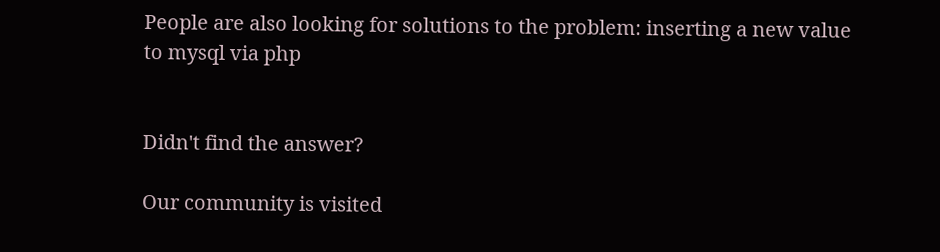People are also looking for solutions to the problem: inserting a new value to mysql via php


Didn't find the answer?

Our community is visited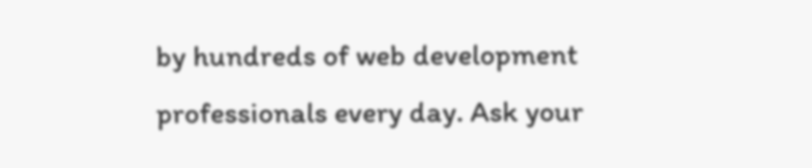by hundreds of web development professionals every day. Ask your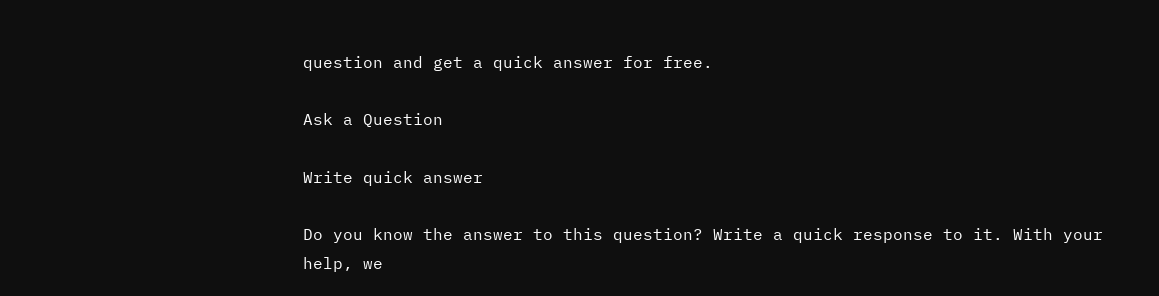question and get a quick answer for free.

Ask a Question

Write quick answer

Do you know the answer to this question? Write a quick response to it. With your help, we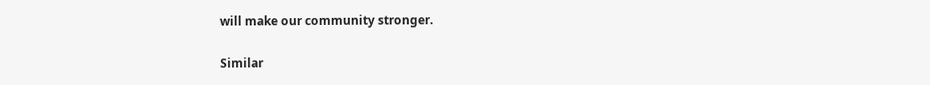will make our community stronger.

Similar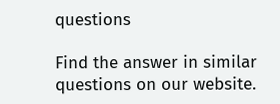questions

Find the answer in similar questions on our website.